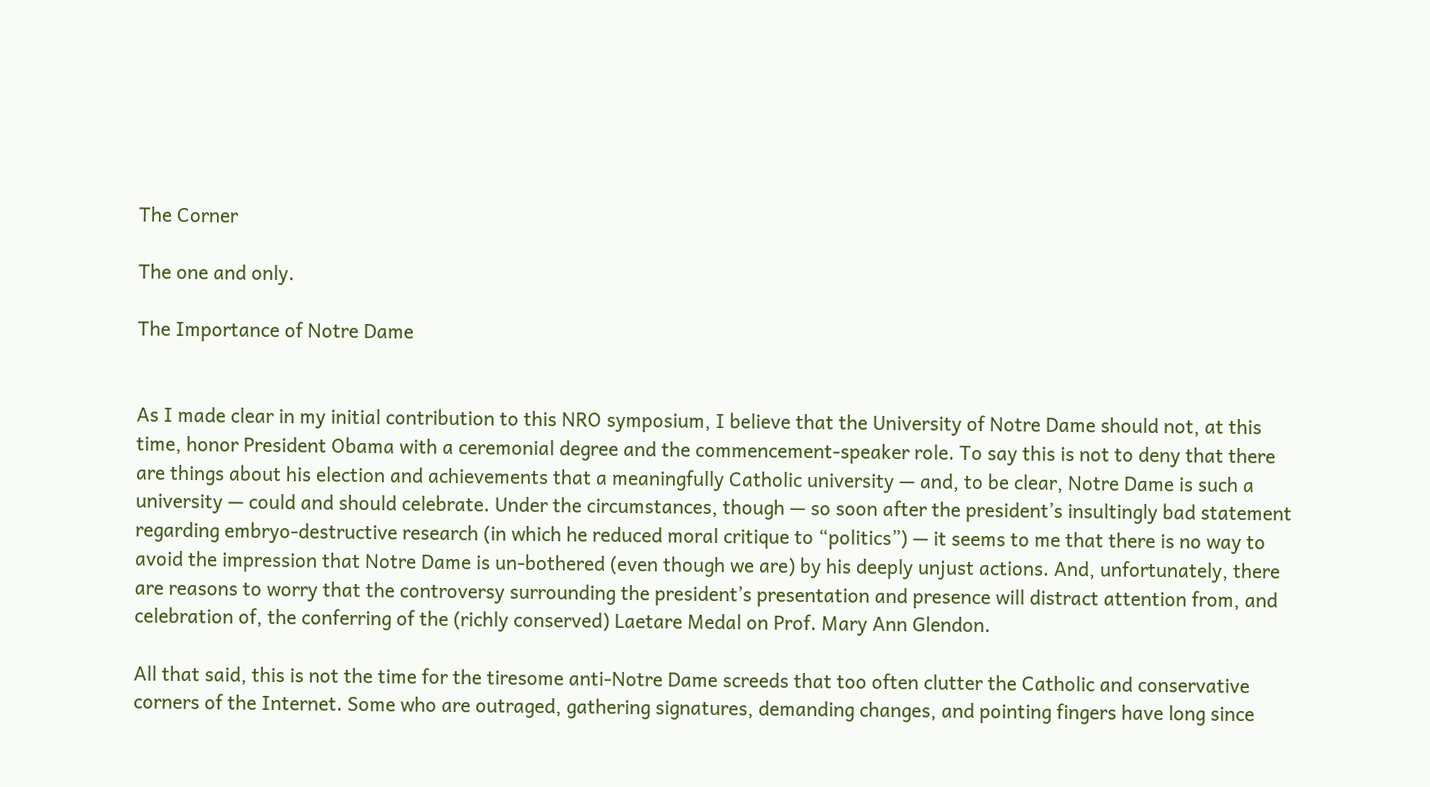The Corner

The one and only.

The Importance of Notre Dame


As I made clear in my initial contribution to this NRO symposium, I believe that the University of Notre Dame should not, at this time, honor President Obama with a ceremonial degree and the commencement-speaker role. To say this is not to deny that there are things about his election and achievements that a meaningfully Catholic university — and, to be clear, Notre Dame is such a university — could and should celebrate. Under the circumstances, though — so soon after the president’s insultingly bad statement regarding embryo-destructive research (in which he reduced moral critique to “politics”) — it seems to me that there is no way to avoid the impression that Notre Dame is un-bothered (even though we are) by his deeply unjust actions. And, unfortunately, there are reasons to worry that the controversy surrounding the president’s presentation and presence will distract attention from, and celebration of, the conferring of the (richly conserved) Laetare Medal on Prof. Mary Ann Glendon.

All that said, this is not the time for the tiresome anti-Notre Dame screeds that too often clutter the Catholic and conservative corners of the Internet. Some who are outraged, gathering signatures, demanding changes, and pointing fingers have long since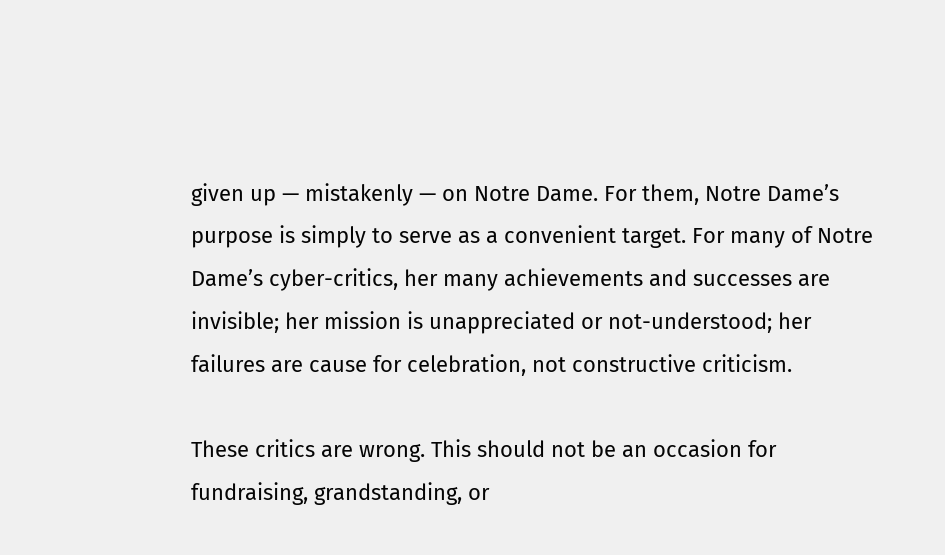given up — mistakenly — on Notre Dame. For them, Notre Dame’s purpose is simply to serve as a convenient target. For many of Notre Dame’s cyber-critics, her many achievements and successes are invisible; her mission is unappreciated or not-understood; her failures are cause for celebration, not constructive criticism.

These critics are wrong. This should not be an occasion for fundraising, grandstanding, or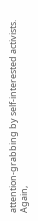attention-grabbing by self-interested activists. Again,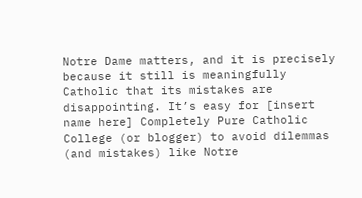Notre Dame matters, and it is precisely because it still is meaningfully Catholic that its mistakes are disappointing. It’s easy for [insert name here] Completely Pure Catholic College (or blogger) to avoid dilemmas (and mistakes) like Notre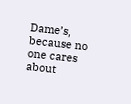Dame’s, because no one cares about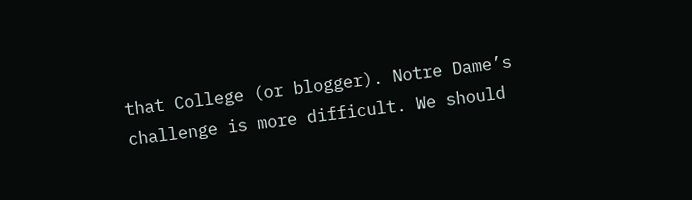that College (or blogger). Notre Dame’s challenge is more difficult. We should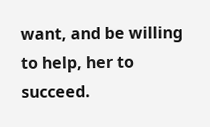want, and be willing to help, her to succeed.